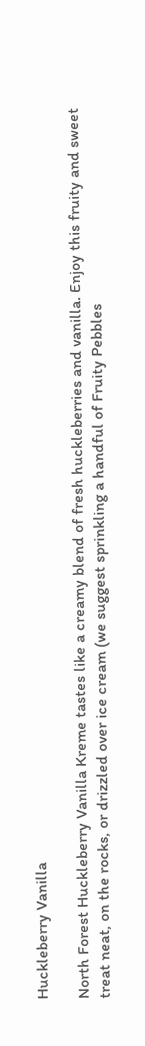Huckleberry Vanilla

North Forest Huckleberry Vanilla Kreme tastes like a creamy blend of fresh huckleberries and vanilla. Enjoy this fruity and sweet treat neat, on the rocks, or drizzled over ice cream (we suggest sprinkling a handful of Fruity Pebbles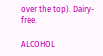over the top). Dairy-free.

ALCOHOL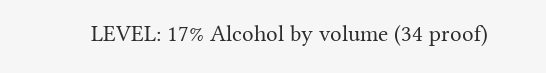LEVEL: 17% Alcohol by volume (34 proof)